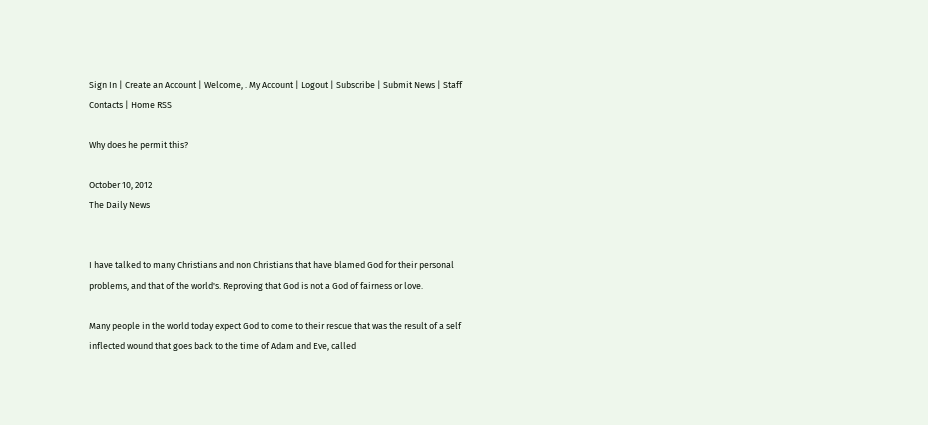Sign In | Create an Account | Welcome, . My Account | Logout | Subscribe | Submit News | Staff Contacts | Home RSS

Why does he permit this?

October 10, 2012
The Daily News


I have talked to many Christians and non Christians that have blamed God for their personal problems, and that of the world's. Reproving that God is not a God of fairness or love.

Many people in the world today expect God to come to their rescue that was the result of a self inflected wound that goes back to the time of Adam and Eve, called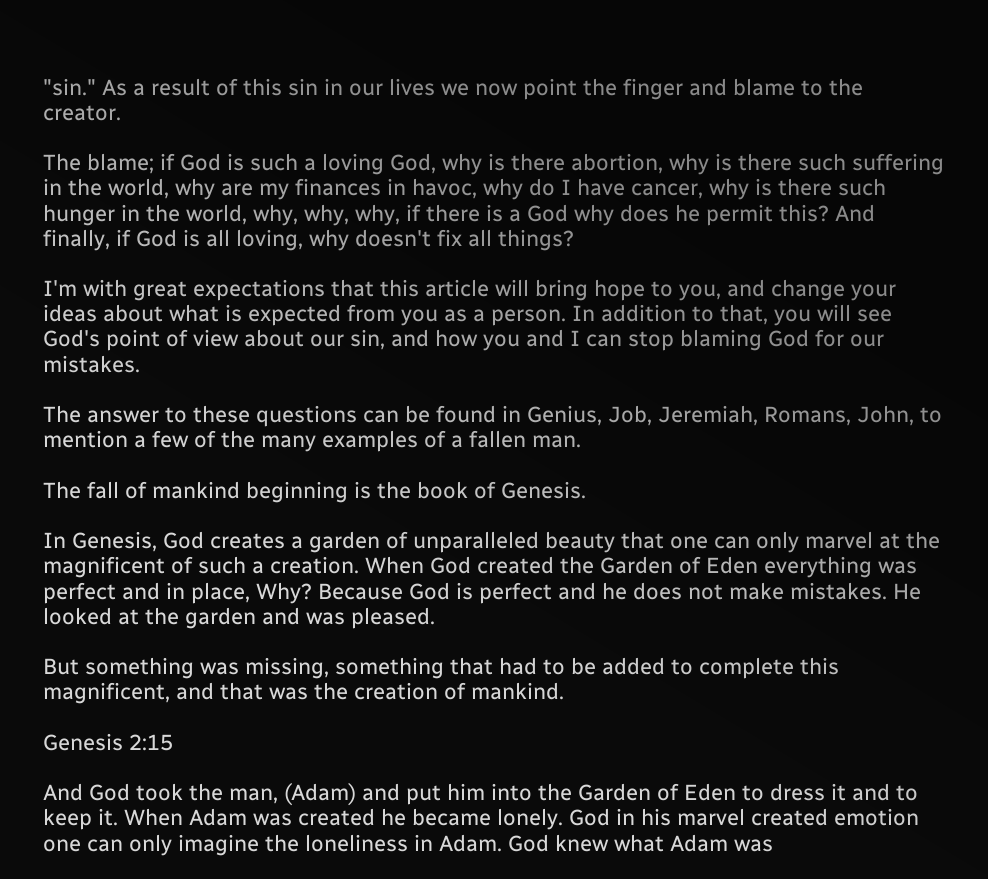"sin." As a result of this sin in our lives we now point the finger and blame to the creator.

The blame; if God is such a loving God, why is there abortion, why is there such suffering in the world, why are my finances in havoc, why do I have cancer, why is there such hunger in the world, why, why, why, if there is a God why does he permit this? And finally, if God is all loving, why doesn't fix all things?

I'm with great expectations that this article will bring hope to you, and change your ideas about what is expected from you as a person. In addition to that, you will see God's point of view about our sin, and how you and I can stop blaming God for our mistakes.

The answer to these questions can be found in Genius, Job, Jeremiah, Romans, John, to mention a few of the many examples of a fallen man.

The fall of mankind beginning is the book of Genesis.

In Genesis, God creates a garden of unparalleled beauty that one can only marvel at the magnificent of such a creation. When God created the Garden of Eden everything was perfect and in place, Why? Because God is perfect and he does not make mistakes. He looked at the garden and was pleased.

But something was missing, something that had to be added to complete this magnificent, and that was the creation of mankind.

Genesis 2:15

And God took the man, (Adam) and put him into the Garden of Eden to dress it and to keep it. When Adam was created he became lonely. God in his marvel created emotion one can only imagine the loneliness in Adam. God knew what Adam was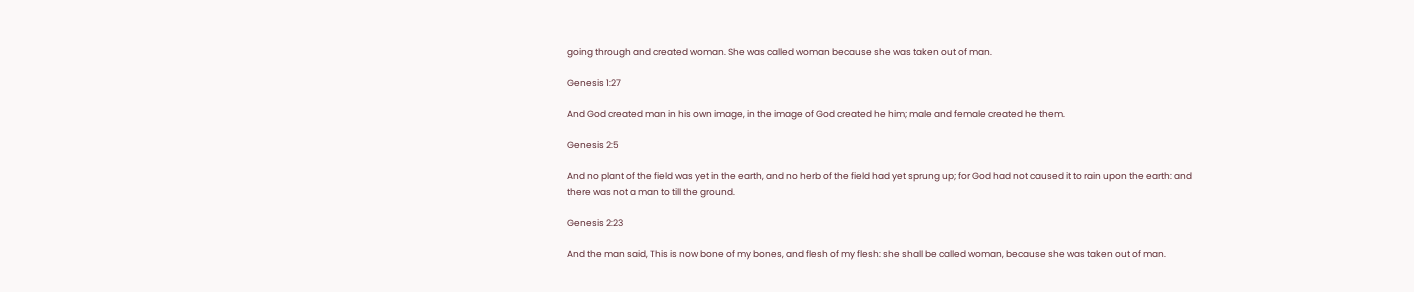going through and created woman. She was called woman because she was taken out of man.

Genesis 1:27

And God created man in his own image, in the image of God created he him; male and female created he them.

Genesis 2:5

And no plant of the field was yet in the earth, and no herb of the field had yet sprung up; for God had not caused it to rain upon the earth: and there was not a man to till the ground.

Genesis 2:23

And the man said, This is now bone of my bones, and flesh of my flesh: she shall be called woman, because she was taken out of man.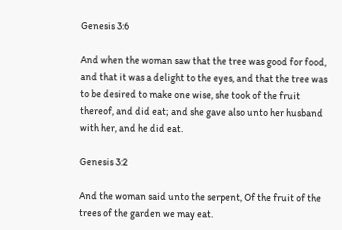Genesis 3:6

And when the woman saw that the tree was good for food, and that it was a delight to the eyes, and that the tree was to be desired to make one wise, she took of the fruit thereof, and did eat; and she gave also unto her husband with her, and he did eat.

Genesis 3:2

And the woman said unto the serpent, Of the fruit of the trees of the garden we may eat.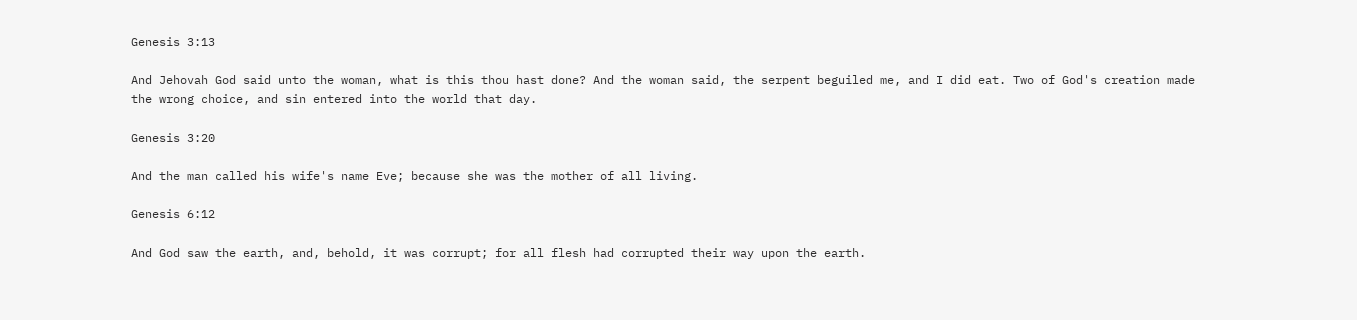Genesis 3:13

And Jehovah God said unto the woman, what is this thou hast done? And the woman said, the serpent beguiled me, and I did eat. Two of God's creation made the wrong choice, and sin entered into the world that day.

Genesis 3:20

And the man called his wife's name Eve; because she was the mother of all living.

Genesis 6:12

And God saw the earth, and, behold, it was corrupt; for all flesh had corrupted their way upon the earth.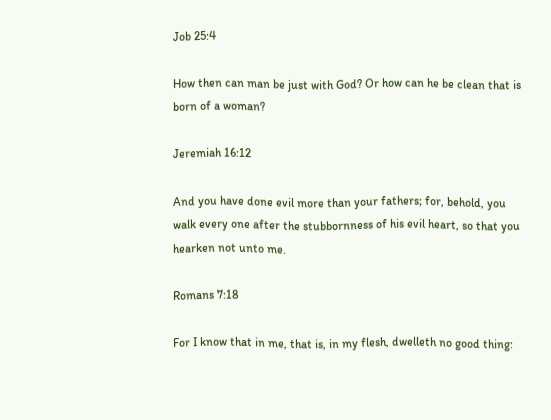Job 25:4

How then can man be just with God? Or how can he be clean that is born of a woman?

Jeremiah 16:12

And you have done evil more than your fathers; for, behold, you walk every one after the stubbornness of his evil heart, so that you hearken not unto me.

Romans 7:18

For I know that in me, that is, in my flesh, dwelleth no good thing: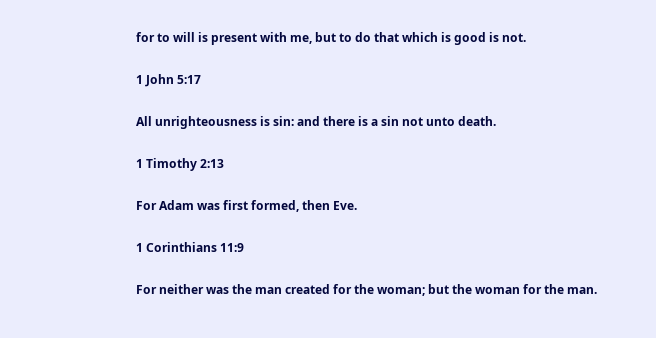for to will is present with me, but to do that which is good is not.

1 John 5:17

All unrighteousness is sin: and there is a sin not unto death.

1 Timothy 2:13

For Adam was first formed, then Eve.

1 Corinthians 11:9

For neither was the man created for the woman; but the woman for the man.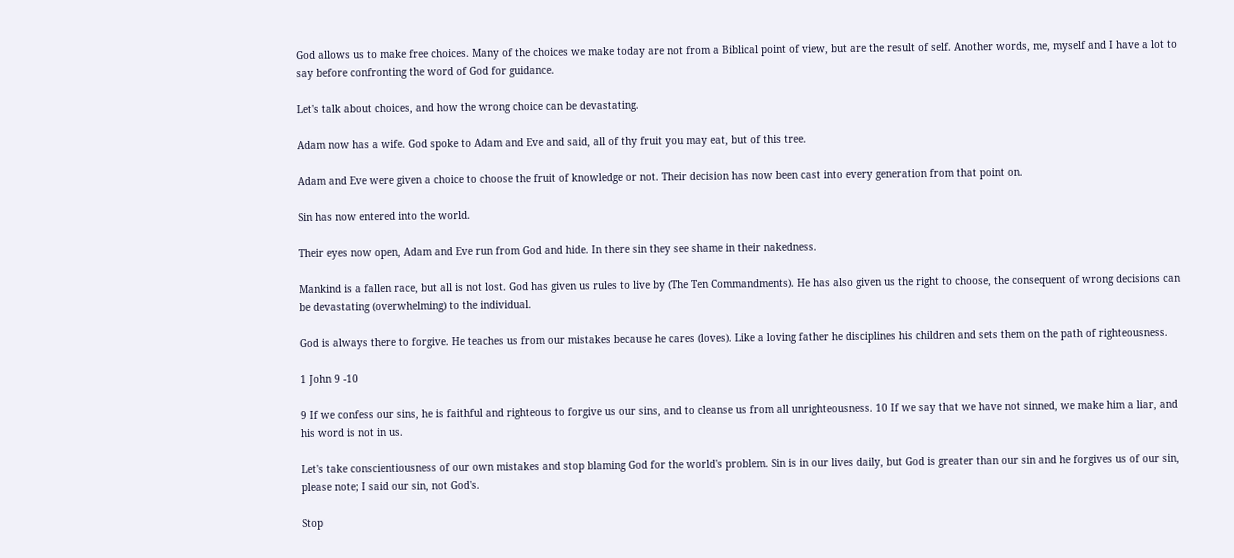God allows us to make free choices. Many of the choices we make today are not from a Biblical point of view, but are the result of self. Another words, me, myself and I have a lot to say before confronting the word of God for guidance.

Let's talk about choices, and how the wrong choice can be devastating.

Adam now has a wife. God spoke to Adam and Eve and said, all of thy fruit you may eat, but of this tree.

Adam and Eve were given a choice to choose the fruit of knowledge or not. Their decision has now been cast into every generation from that point on.

Sin has now entered into the world.

Their eyes now open, Adam and Eve run from God and hide. In there sin they see shame in their nakedness.

Mankind is a fallen race, but all is not lost. God has given us rules to live by (The Ten Commandments). He has also given us the right to choose, the consequent of wrong decisions can be devastating (overwhelming) to the individual.

God is always there to forgive. He teaches us from our mistakes because he cares (loves). Like a loving father he disciplines his children and sets them on the path of righteousness.

1 John 9 -10

9 If we confess our sins, he is faithful and righteous to forgive us our sins, and to cleanse us from all unrighteousness. 10 If we say that we have not sinned, we make him a liar, and his word is not in us.

Let's take conscientiousness of our own mistakes and stop blaming God for the world's problem. Sin is in our lives daily, but God is greater than our sin and he forgives us of our sin, please note; I said our sin, not God's.

Stop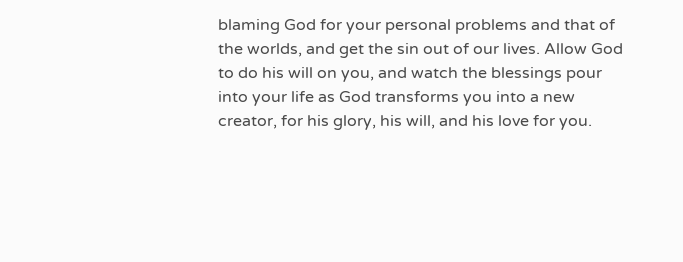blaming God for your personal problems and that of the worlds, and get the sin out of our lives. Allow God to do his will on you, and watch the blessings pour into your life as God transforms you into a new creator, for his glory, his will, and his love for you.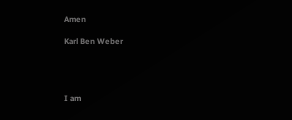Amen

Karl Ben Weber




I am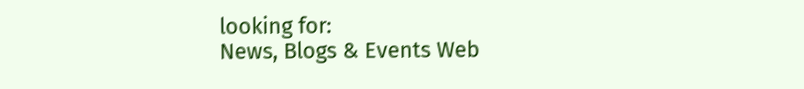looking for:
News, Blogs & Events Web